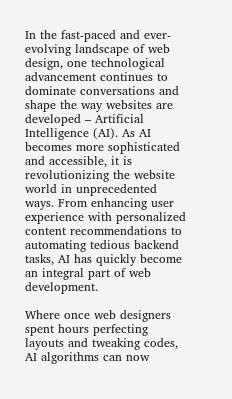In the fast-paced and ever-evolving landscape of web design, one technological advancement continues to dominate conversations and shape the way websites are developed – Artificial Intelligence (AI). As AI becomes more sophisticated and accessible, it is revolutionizing the website world in unprecedented ways. From enhancing user experience with personalized content recommendations to automating tedious backend tasks, AI has quickly become an integral part of web development.

Where once web designers spent hours perfecting layouts and tweaking codes, AI algorithms can now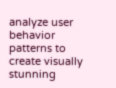analyze user behavior patterns to create visually stunning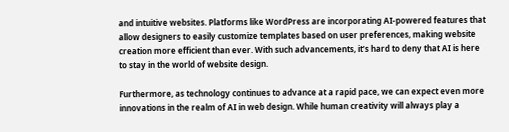and intuitive websites. Platforms like WordPress are incorporating AI-powered features that allow designers to easily customize templates based on user preferences, making website creation more efficient than ever. With such advancements, it’s hard to deny that AI is here to stay in the world of website design.

Furthermore, as technology continues to advance at a rapid pace, we can expect even more innovations in the realm of AI in web design. While human creativity will always play a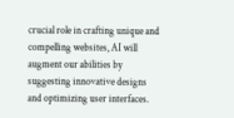crucial role in crafting unique and compelling websites, AI will augment our abilities by suggesting innovative designs and optimizing user interfaces.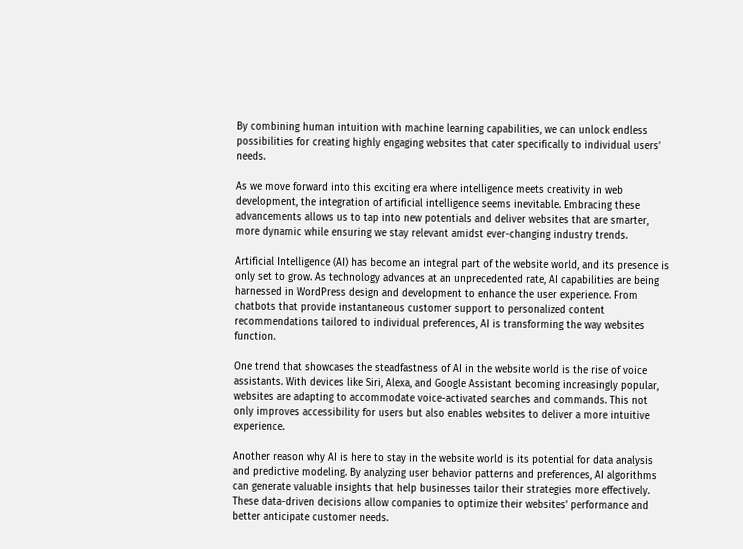By combining human intuition with machine learning capabilities, we can unlock endless possibilities for creating highly engaging websites that cater specifically to individual users’ needs.

As we move forward into this exciting era where intelligence meets creativity in web development, the integration of artificial intelligence seems inevitable. Embracing these advancements allows us to tap into new potentials and deliver websites that are smarter, more dynamic while ensuring we stay relevant amidst ever-changing industry trends.

Artificial Intelligence (AI) has become an integral part of the website world, and its presence is only set to grow. As technology advances at an unprecedented rate, AI capabilities are being harnessed in WordPress design and development to enhance the user experience. From chatbots that provide instantaneous customer support to personalized content recommendations tailored to individual preferences, AI is transforming the way websites function.

One trend that showcases the steadfastness of AI in the website world is the rise of voice assistants. With devices like Siri, Alexa, and Google Assistant becoming increasingly popular, websites are adapting to accommodate voice-activated searches and commands. This not only improves accessibility for users but also enables websites to deliver a more intuitive experience.

Another reason why AI is here to stay in the website world is its potential for data analysis and predictive modeling. By analyzing user behavior patterns and preferences, AI algorithms can generate valuable insights that help businesses tailor their strategies more effectively. These data-driven decisions allow companies to optimize their websites’ performance and better anticipate customer needs.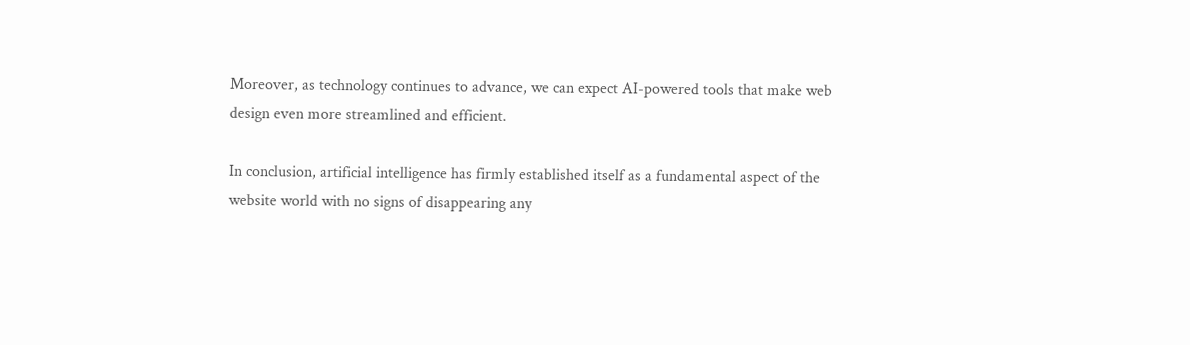Moreover, as technology continues to advance, we can expect AI-powered tools that make web design even more streamlined and efficient.

In conclusion, artificial intelligence has firmly established itself as a fundamental aspect of the website world with no signs of disappearing any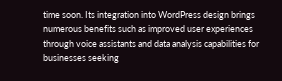time soon. Its integration into WordPress design brings numerous benefits such as improved user experiences through voice assistants and data analysis capabilities for businesses seeking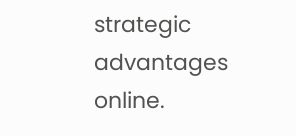strategic advantages online.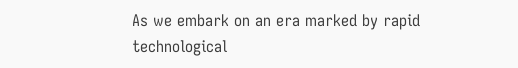As we embark on an era marked by rapid technological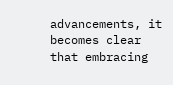advancements, it becomes clear that embracing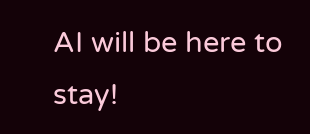AI will be here to stay!